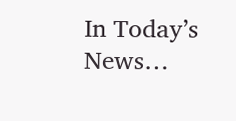In Today’s News…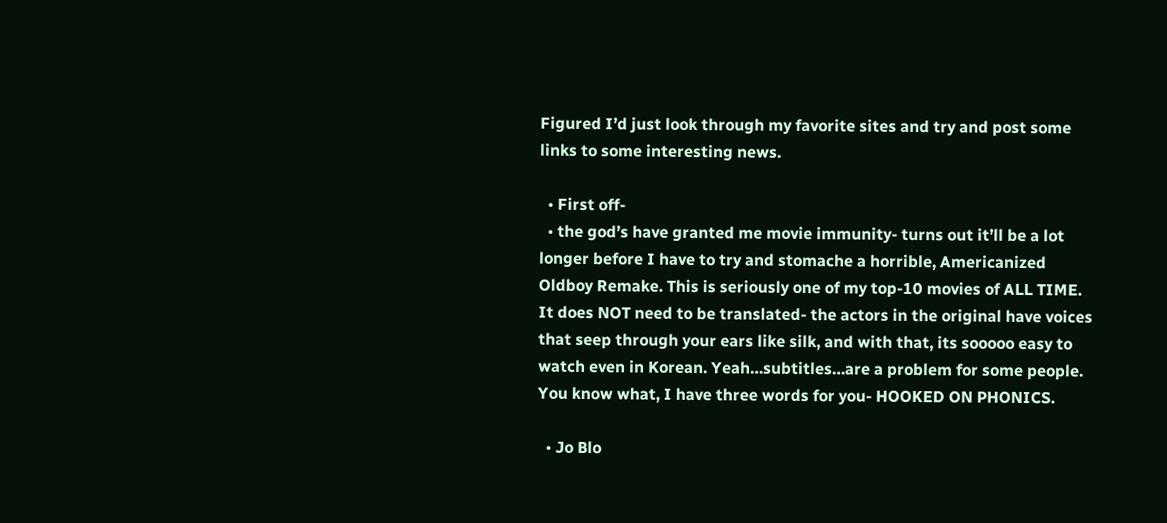Figured I’d just look through my favorite sites and try and post some links to some interesting news.

  • First off-
  • the god’s have granted me movie immunity- turns out it’ll be a lot longer before I have to try and stomache a horrible, Americanized Oldboy Remake. This is seriously one of my top-10 movies of ALL TIME. It does NOT need to be translated- the actors in the original have voices that seep through your ears like silk, and with that, its sooooo easy to watch even in Korean. Yeah…subtitles…are a problem for some people. You know what, I have three words for you- HOOKED ON PHONICS.

  • Jo Blo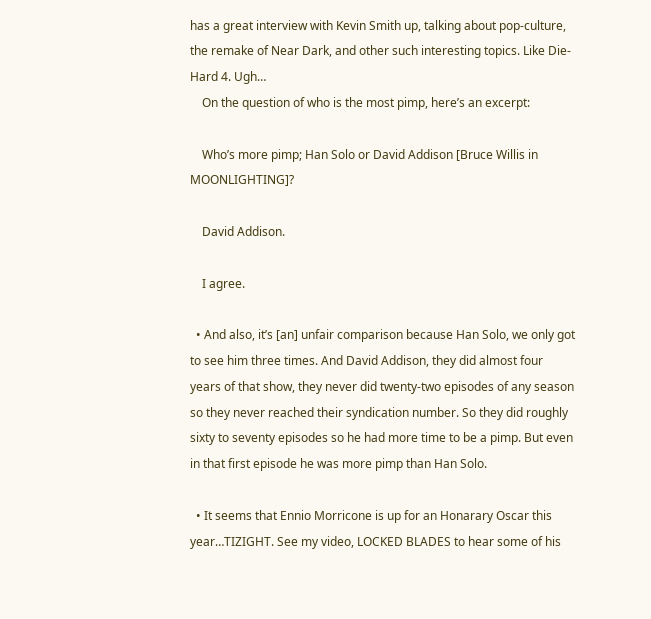has a great interview with Kevin Smith up, talking about pop-culture, the remake of Near Dark, and other such interesting topics. Like Die-Hard 4. Ugh…
    On the question of who is the most pimp, here’s an excerpt:

    Who’s more pimp; Han Solo or David Addison [Bruce Willis in MOONLIGHTING]?

    David Addison.

    I agree.

  • And also, it’s [an] unfair comparison because Han Solo, we only got to see him three times. And David Addison, they did almost four years of that show, they never did twenty-two episodes of any season so they never reached their syndication number. So they did roughly sixty to seventy episodes so he had more time to be a pimp. But even in that first episode he was more pimp than Han Solo.

  • It seems that Ennio Morricone is up for an Honarary Oscar this year…TIZIGHT. See my video, LOCKED BLADES to hear some of his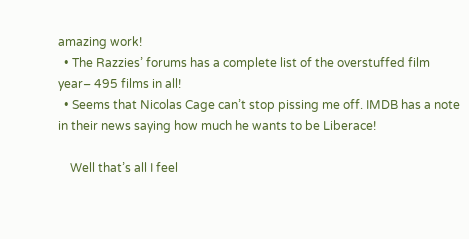amazing work!
  • The Razzies’ forums has a complete list of the overstuffed film year– 495 films in all!
  • Seems that Nicolas Cage can’t stop pissing me off. IMDB has a note in their news saying how much he wants to be Liberace!

    Well that’s all I feel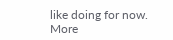like doing for now. More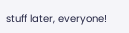stuff later, everyone!